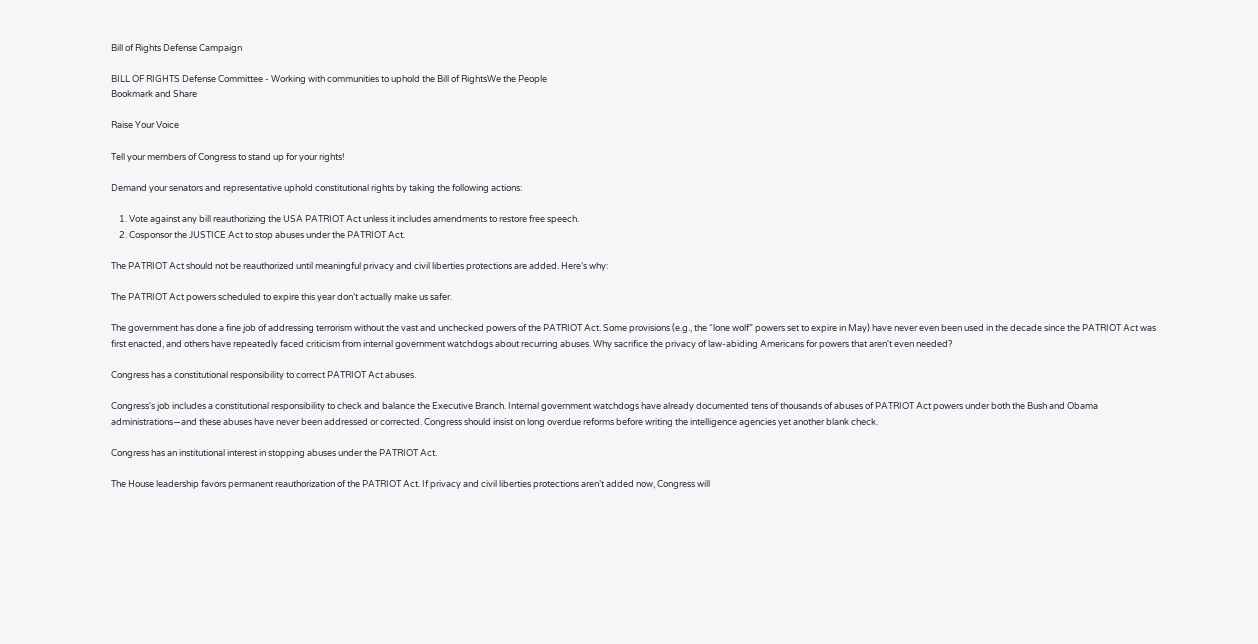Bill of Rights Defense Campaign

BILL OF RIGHTS Defense Committee - Working with communities to uphold the Bill of RightsWe the People
Bookmark and Share

Raise Your Voice

Tell your members of Congress to stand up for your rights!

Demand your senators and representative uphold constitutional rights by taking the following actions:

    1. Vote against any bill reauthorizing the USA PATRIOT Act unless it includes amendments to restore free speech.
    2. Cosponsor the JUSTICE Act to stop abuses under the PATRIOT Act.

The PATRIOT Act should not be reauthorized until meaningful privacy and civil liberties protections are added. Here’s why:

The PATRIOT Act powers scheduled to expire this year don’t actually make us safer.

The government has done a fine job of addressing terrorism without the vast and unchecked powers of the PATRIOT Act. Some provisions (e.g., the “lone wolf” powers set to expire in May) have never even been used in the decade since the PATRIOT Act was first enacted, and others have repeatedly faced criticism from internal government watchdogs about recurring abuses. Why sacrifice the privacy of law-abiding Americans for powers that aren't even needed?

Congress has a constitutional responsibility to correct PATRIOT Act abuses.

Congress's job includes a constitutional responsibility to check and balance the Executive Branch. Internal government watchdogs have already documented tens of thousands of abuses of PATRIOT Act powers under both the Bush and Obama administrations—and these abuses have never been addressed or corrected. Congress should insist on long overdue reforms before writing the intelligence agencies yet another blank check.

Congress has an institutional interest in stopping abuses under the PATRIOT Act.

The House leadership favors permanent reauthorization of the PATRIOT Act. If privacy and civil liberties protections aren’t added now, Congress will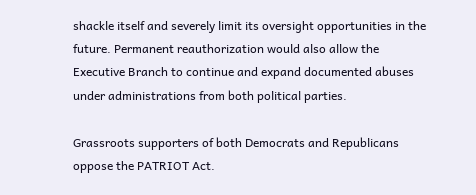shackle itself and severely limit its oversight opportunities in the future. Permanent reauthorization would also allow the Executive Branch to continue and expand documented abuses under administrations from both political parties.

Grassroots supporters of both Democrats and Republicans oppose the PATRIOT Act.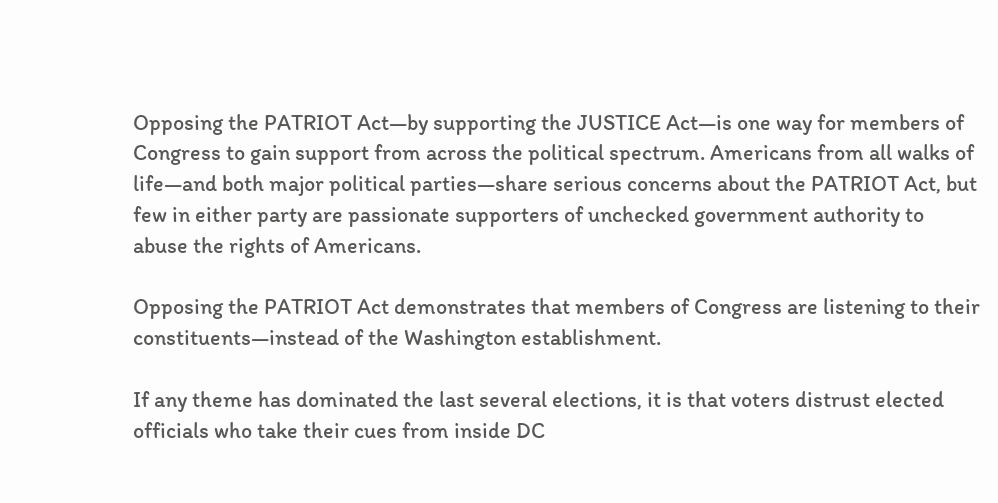Opposing the PATRIOT Act—by supporting the JUSTICE Act—is one way for members of Congress to gain support from across the political spectrum. Americans from all walks of life—and both major political parties—share serious concerns about the PATRIOT Act, but few in either party are passionate supporters of unchecked government authority to abuse the rights of Americans.

Opposing the PATRIOT Act demonstrates that members of Congress are listening to their constituents—instead of the Washington establishment.

If any theme has dominated the last several elections, it is that voters distrust elected officials who take their cues from inside DC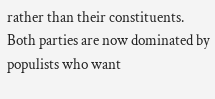rather than their constituents. Both parties are now dominated by populists who want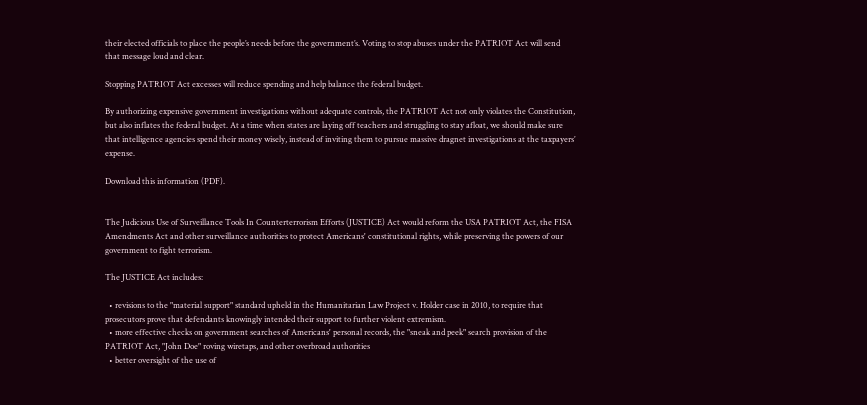their elected officials to place the people’s needs before the government’s. Voting to stop abuses under the PATRIOT Act will send that message loud and clear.

Stopping PATRIOT Act excesses will reduce spending and help balance the federal budget.

By authorizing expensive government investigations without adequate controls, the PATRIOT Act not only violates the Constitution, but also inflates the federal budget. At a time when states are laying off teachers and struggling to stay afloat, we should make sure that intelligence agencies spend their money wisely, instead of inviting them to pursue massive dragnet investigations at the taxpayers’ expense.

Download this information (PDF).


The Judicious Use of Surveillance Tools In Counterterrorism Efforts (JUSTICE) Act would reform the USA PATRIOT Act, the FISA Amendments Act and other surveillance authorities to protect Americans' constitutional rights, while preserving the powers of our government to fight terrorism.

The JUSTICE Act includes:

  • revisions to the "material support" standard upheld in the Humanitarian Law Project v. Holder case in 2010, to require that prosecutors prove that defendants knowingly intended their support to further violent extremism.
  • more effective checks on government searches of Americans' personal records, the "sneak and peek" search provision of the PATRIOT Act, "John Doe" roving wiretaps, and other overbroad authorities
  • better oversight of the use of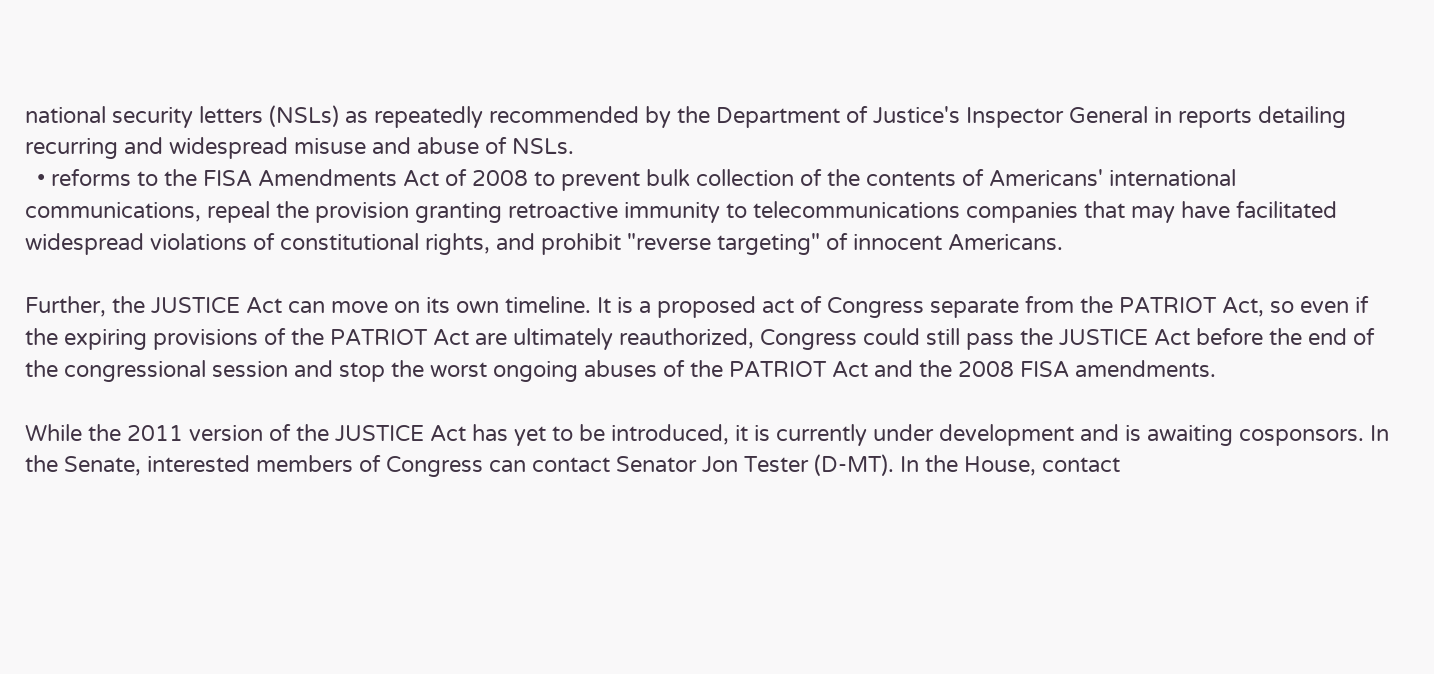national security letters (NSLs) as repeatedly recommended by the Department of Justice's Inspector General in reports detailing recurring and widespread misuse and abuse of NSLs.
  • reforms to the FISA Amendments Act of 2008 to prevent bulk collection of the contents of Americans' international communications, repeal the provision granting retroactive immunity to telecommunications companies that may have facilitated widespread violations of constitutional rights, and prohibit "reverse targeting" of innocent Americans.

Further, the JUSTICE Act can move on its own timeline. It is a proposed act of Congress separate from the PATRIOT Act, so even if the expiring provisions of the PATRIOT Act are ultimately reauthorized, Congress could still pass the JUSTICE Act before the end of the congressional session and stop the worst ongoing abuses of the PATRIOT Act and the 2008 FISA amendments.

While the 2011 version of the JUSTICE Act has yet to be introduced, it is currently under development and is awaiting cosponsors. In the Senate, interested members of Congress can contact Senator Jon Tester (D-MT). In the House, contact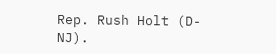Rep. Rush Holt (D-NJ).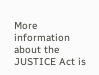More information about the JUSTICE Act is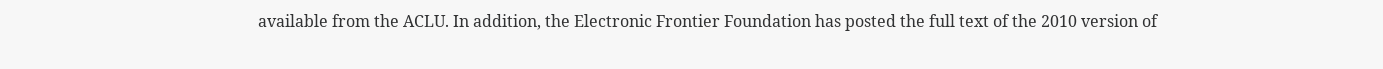available from the ACLU. In addition, the Electronic Frontier Foundation has posted the full text of the 2010 version of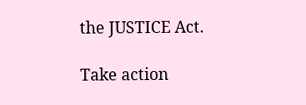the JUSTICE Act.

Take action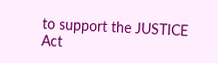to support the JUSTICE Act